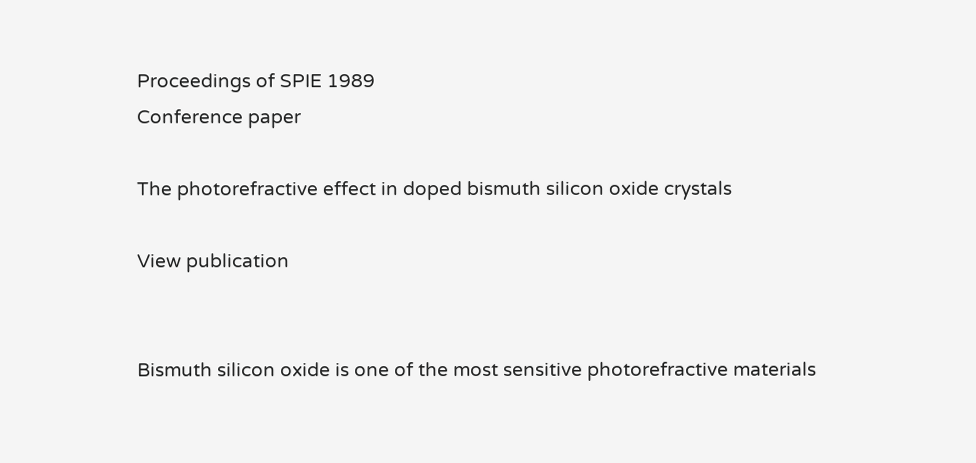Proceedings of SPIE 1989
Conference paper

The photorefractive effect in doped bismuth silicon oxide crystals

View publication


Bismuth silicon oxide is one of the most sensitive photorefractive materials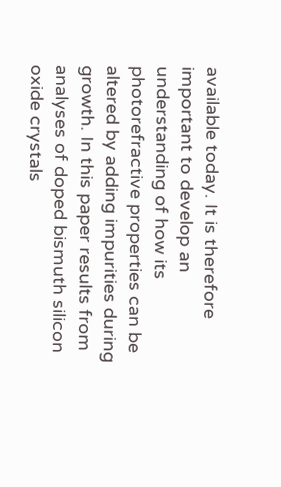available today. It is therefore important to develop an understanding of how its photorefractive properties can be altered by adding impurities during growth. In this paper results from analyses of doped bismuth silicon oxide crystals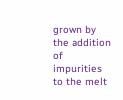grown by the addition of impurities to the melt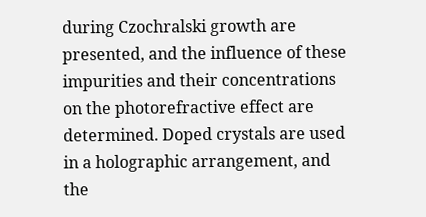during Czochralski growth are presented, and the influence of these impurities and their concentrations on the photorefractive effect are determined. Doped crystals are used in a holographic arrangement, and the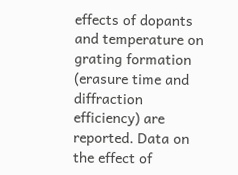effects of dopants and temperature on grating formation (erasure time and diffraction efficiency) are reported. Data on the effect of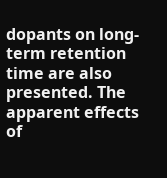dopants on long-term retention time are also presented. The apparent effects of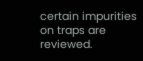certain impurities on traps are reviewed.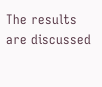The results are discussed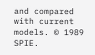and compared with current models. © 1989 SPIE.